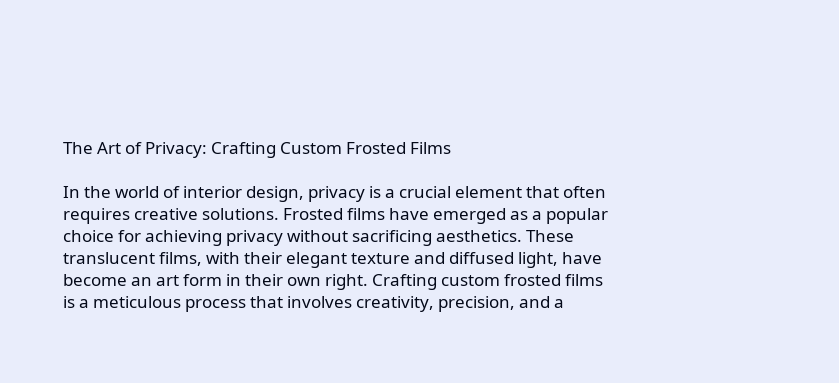The Art of Privacy: Crafting Custom Frosted Films

In the world of interior design, privacy is a crucial element that often requires creative solutions. Frosted films have emerged as a popular choice for achieving privacy without sacrificing aesthetics. These translucent films, with their elegant texture and diffused light, have become an art form in their own right. Crafting custom frosted films is a meticulous process that involves creativity, precision, and a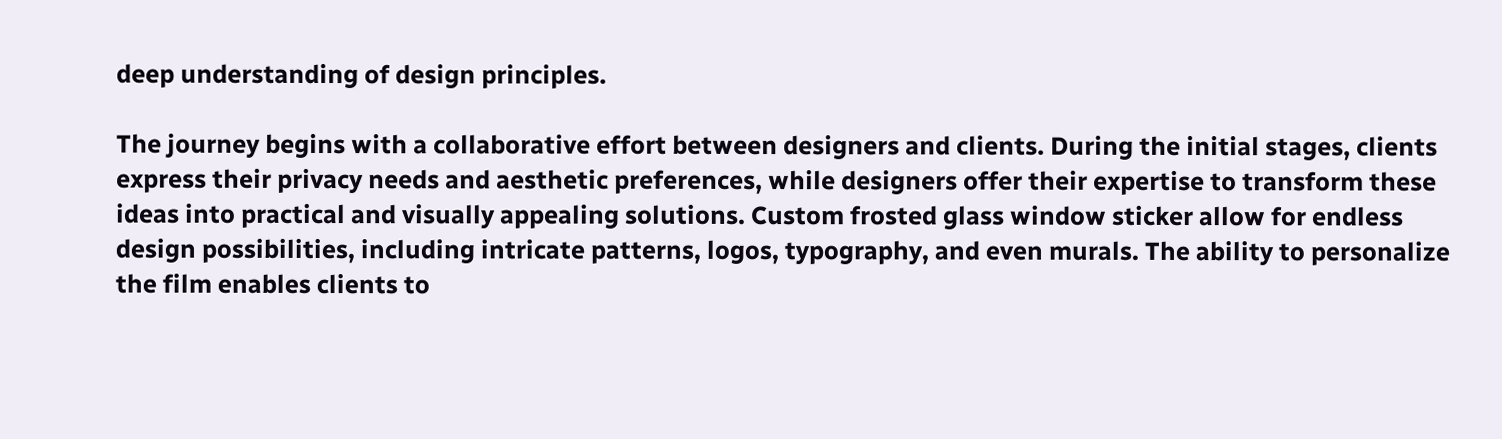deep understanding of design principles.

The journey begins with a collaborative effort between designers and clients. During the initial stages, clients express their privacy needs and aesthetic preferences, while designers offer their expertise to transform these ideas into practical and visually appealing solutions. Custom frosted glass window sticker allow for endless design possibilities, including intricate patterns, logos, typography, and even murals. The ability to personalize the film enables clients to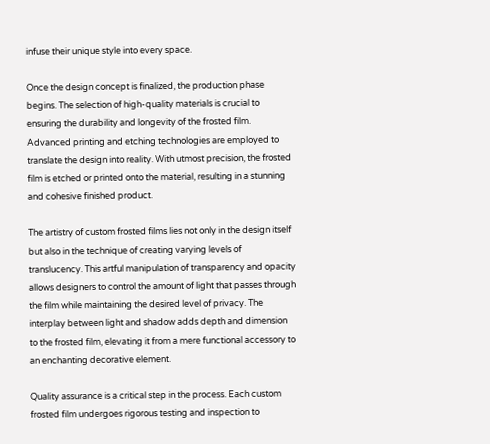infuse their unique style into every space.

Once the design concept is finalized, the production phase begins. The selection of high-quality materials is crucial to ensuring the durability and longevity of the frosted film. Advanced printing and etching technologies are employed to translate the design into reality. With utmost precision, the frosted film is etched or printed onto the material, resulting in a stunning and cohesive finished product.

The artistry of custom frosted films lies not only in the design itself but also in the technique of creating varying levels of translucency. This artful manipulation of transparency and opacity allows designers to control the amount of light that passes through the film while maintaining the desired level of privacy. The interplay between light and shadow adds depth and dimension to the frosted film, elevating it from a mere functional accessory to an enchanting decorative element.

Quality assurance is a critical step in the process. Each custom frosted film undergoes rigorous testing and inspection to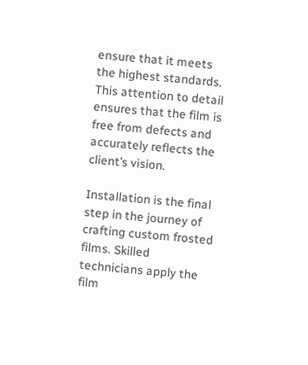ensure that it meets the highest standards. This attention to detail ensures that the film is free from defects and accurately reflects the client’s vision.

Installation is the final step in the journey of crafting custom frosted films. Skilled technicians apply the film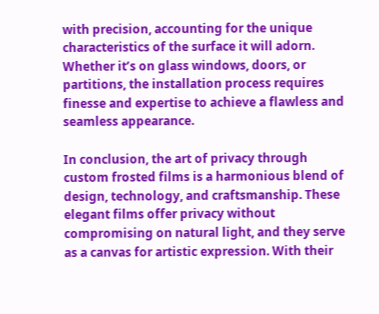with precision, accounting for the unique characteristics of the surface it will adorn. Whether it’s on glass windows, doors, or partitions, the installation process requires finesse and expertise to achieve a flawless and seamless appearance.

In conclusion, the art of privacy through custom frosted films is a harmonious blend of design, technology, and craftsmanship. These elegant films offer privacy without compromising on natural light, and they serve as a canvas for artistic expression. With their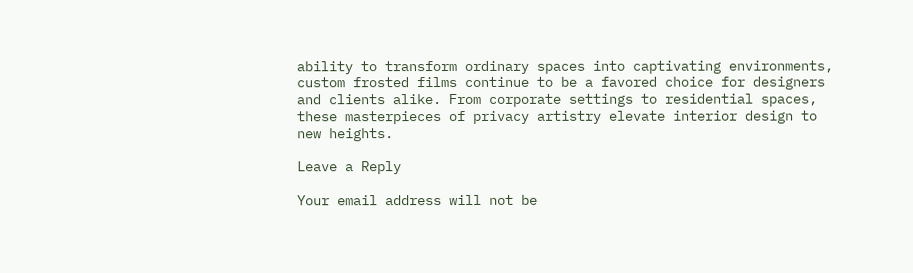ability to transform ordinary spaces into captivating environments, custom frosted films continue to be a favored choice for designers and clients alike. From corporate settings to residential spaces, these masterpieces of privacy artistry elevate interior design to new heights.

Leave a Reply

Your email address will not be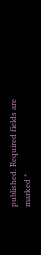published. Required fields are marked *